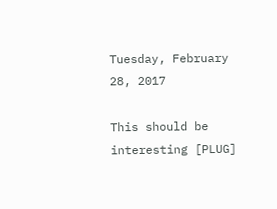Tuesday, February 28, 2017

This should be interesting [PLUG]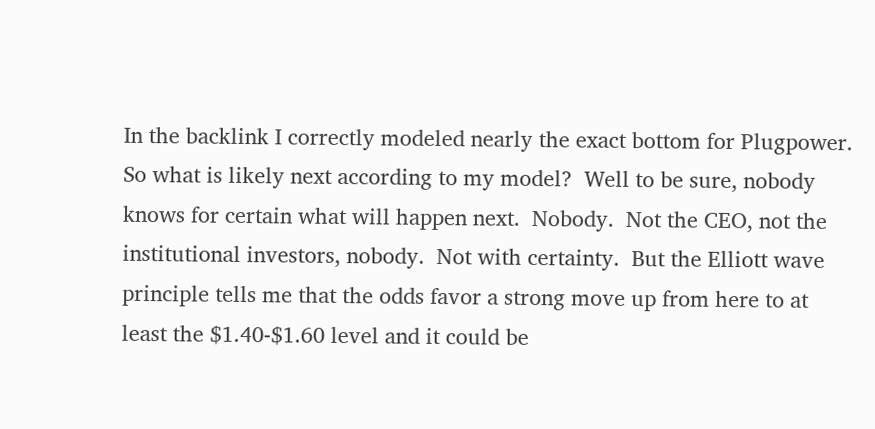In the backlink I correctly modeled nearly the exact bottom for Plugpower.  So what is likely next according to my model?  Well to be sure, nobody knows for certain what will happen next.  Nobody.  Not the CEO, not the institutional investors, nobody.  Not with certainty.  But the Elliott wave principle tells me that the odds favor a strong move up from here to at least the $1.40-$1.60 level and it could be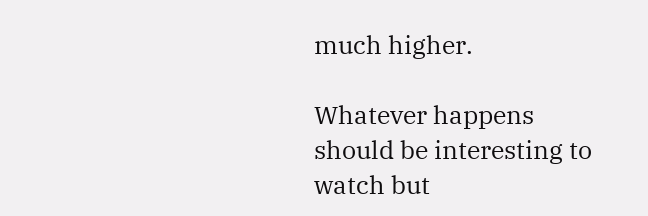much higher.

Whatever happens should be interesting to watch but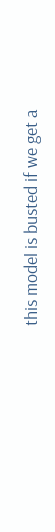this model is busted if we get a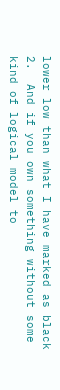lower low than what I have marked as black 2.  And if you own something without some kind of logical model to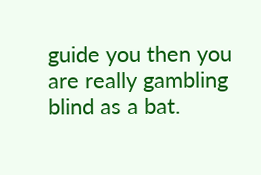guide you then you are really gambling blind as a bat.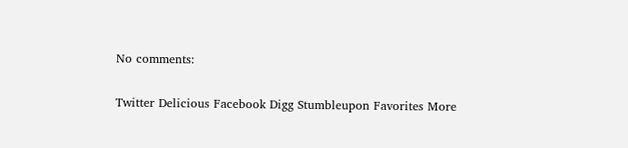No comments:

Twitter Delicious Facebook Digg Stumbleupon Favorites More